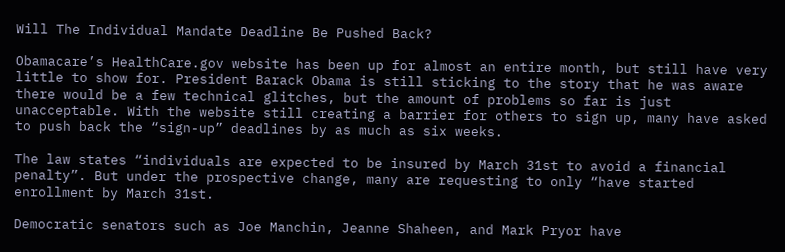Will The Individual Mandate Deadline Be Pushed Back?

Obamacare’s HealthCare.gov website has been up for almost an entire month, but still have very little to show for. President Barack Obama is still sticking to the story that he was aware there would be a few technical glitches, but the amount of problems so far is just unacceptable. With the website still creating a barrier for others to sign up, many have asked to push back the “sign-up” deadlines by as much as six weeks.

The law states “individuals are expected to be insured by March 31st to avoid a financial penalty”. But under the prospective change, many are requesting to only “have started enrollment by March 31st.

Democratic senators such as Joe Manchin, Jeanne Shaheen, and Mark Pryor have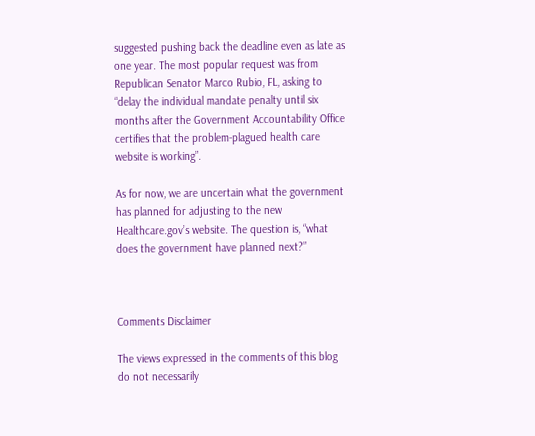suggested pushing back the deadline even as late as one year. The most popular request was from Republican Senator Marco Rubio, FL, asking to “delay the individual mandate penalty until six months after the Government Accountability Office certifies that the problem-plagued health care website is working”.

As for now, we are uncertain what the government has planned for adjusting to the new Healthcare.gov’s website. The question is, “what does the government have planned next?”



Comments Disclaimer

The views expressed in the comments of this blog do not necessarily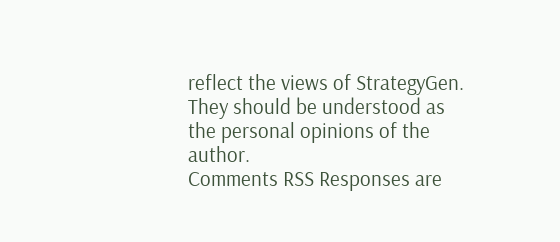reflect the views of StrategyGen. They should be understood as the personal opinions of the author.
Comments RSS Responses are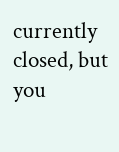currently closed, but you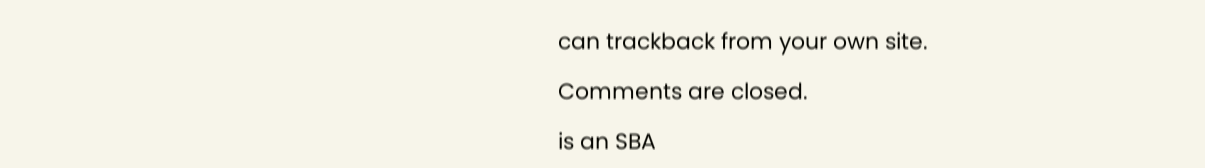can trackback from your own site.

Comments are closed.

is an SBA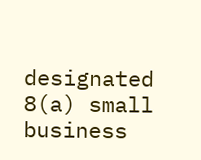designated 8(a) small business